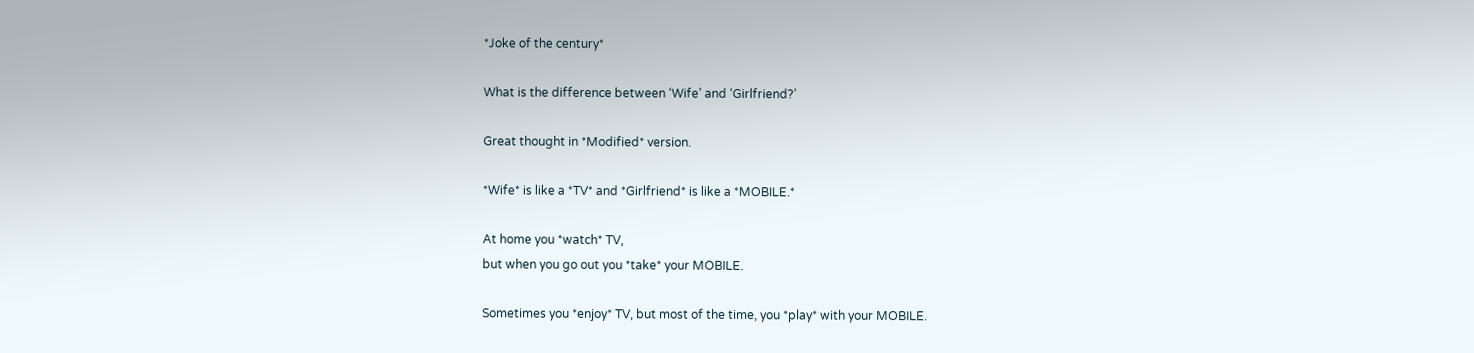*Joke of the century*

What is the difference between ‘Wife’ and ‘Girlfriend?’

Great thought in *Modified* version.

*Wife* is like a *TV* and *Girlfriend* is like a *MOBILE.*

At home you *watch* TV,
but when you go out you *take* your MOBILE.

Sometimes you *enjoy* TV, but most of the time, you *play* with your MOBILE.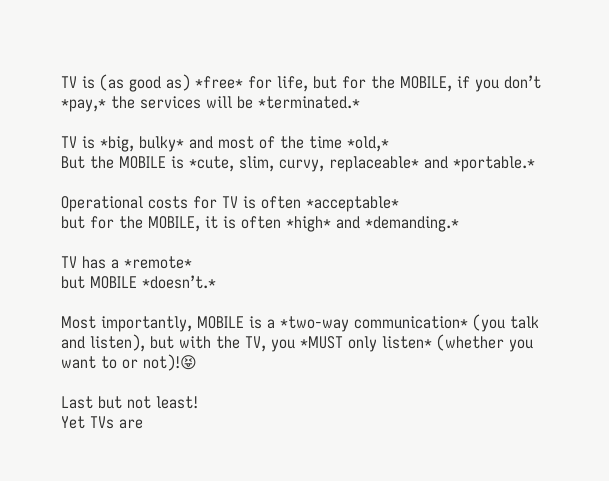TV is (as good as) *free* for life, but for the MOBILE, if you don’t *pay,* the services will be *terminated.*

TV is *big, bulky* and most of the time *old,*
But the MOBILE is *cute, slim, curvy, replaceable* and *portable.*

Operational costs for TV is often *acceptable*
but for the MOBILE, it is often *high* and *demanding.*

TV has a *remote*
but MOBILE *doesn’t.*

Most importantly, MOBILE is a *two-way communication* (you talk and listen), but with the TV, you *MUST only listen* (whether you want to or not)!😝

Last but not least!
Yet TVs are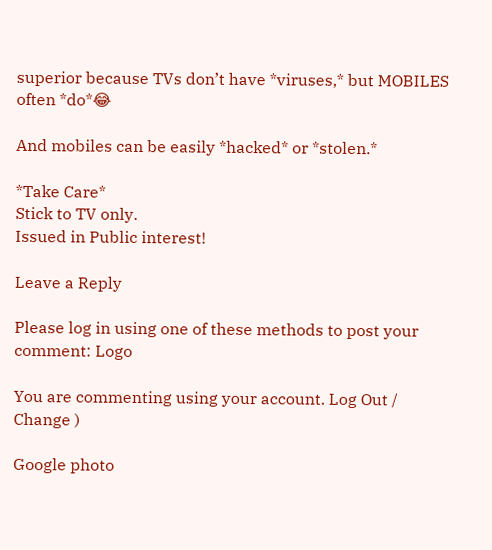superior because TVs don’t have *viruses,* but MOBILES often *do*😂

And mobiles can be easily *hacked* or *stolen.*

*Take Care*
Stick to TV only.
Issued in Public interest!

Leave a Reply

Please log in using one of these methods to post your comment: Logo

You are commenting using your account. Log Out /  Change )

Google photo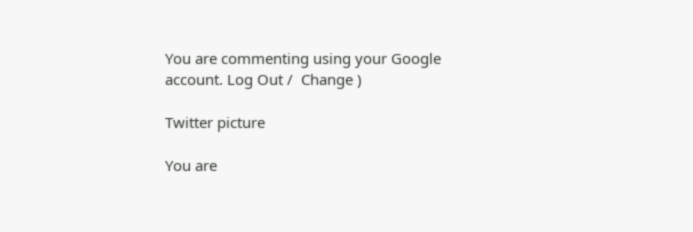You are commenting using your Google account. Log Out /  Change )

Twitter picture

You are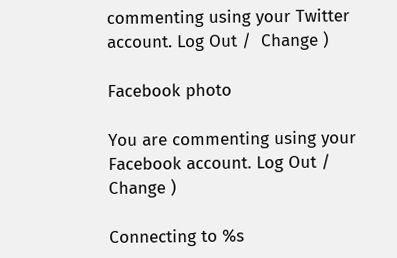commenting using your Twitter account. Log Out /  Change )

Facebook photo

You are commenting using your Facebook account. Log Out /  Change )

Connecting to %s